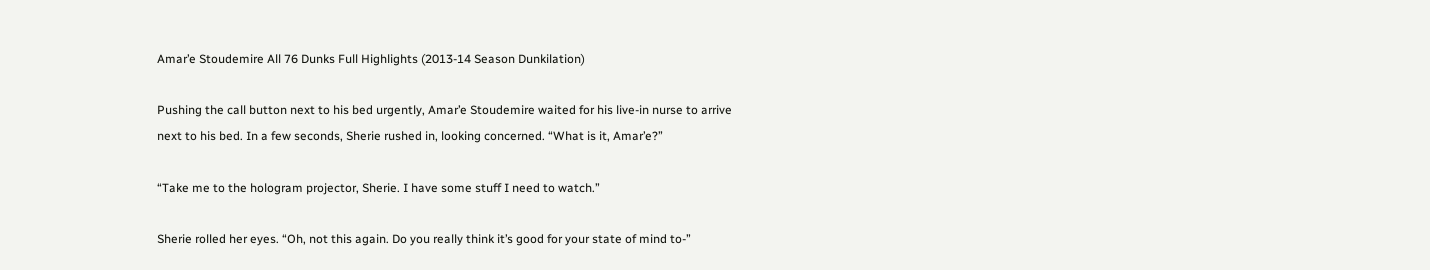Amar’e Stoudemire All 76 Dunks Full Highlights (2013-14 Season Dunkilation)

Pushing the call button next to his bed urgently, Amar’e Stoudemire waited for his live-in nurse to arrive next to his bed. In a few seconds, Sherie rushed in, looking concerned. “What is it, Amar’e?”

“Take me to the hologram projector, Sherie. I have some stuff I need to watch.”

Sherie rolled her eyes. “Oh, not this again. Do you really think it’s good for your state of mind to-”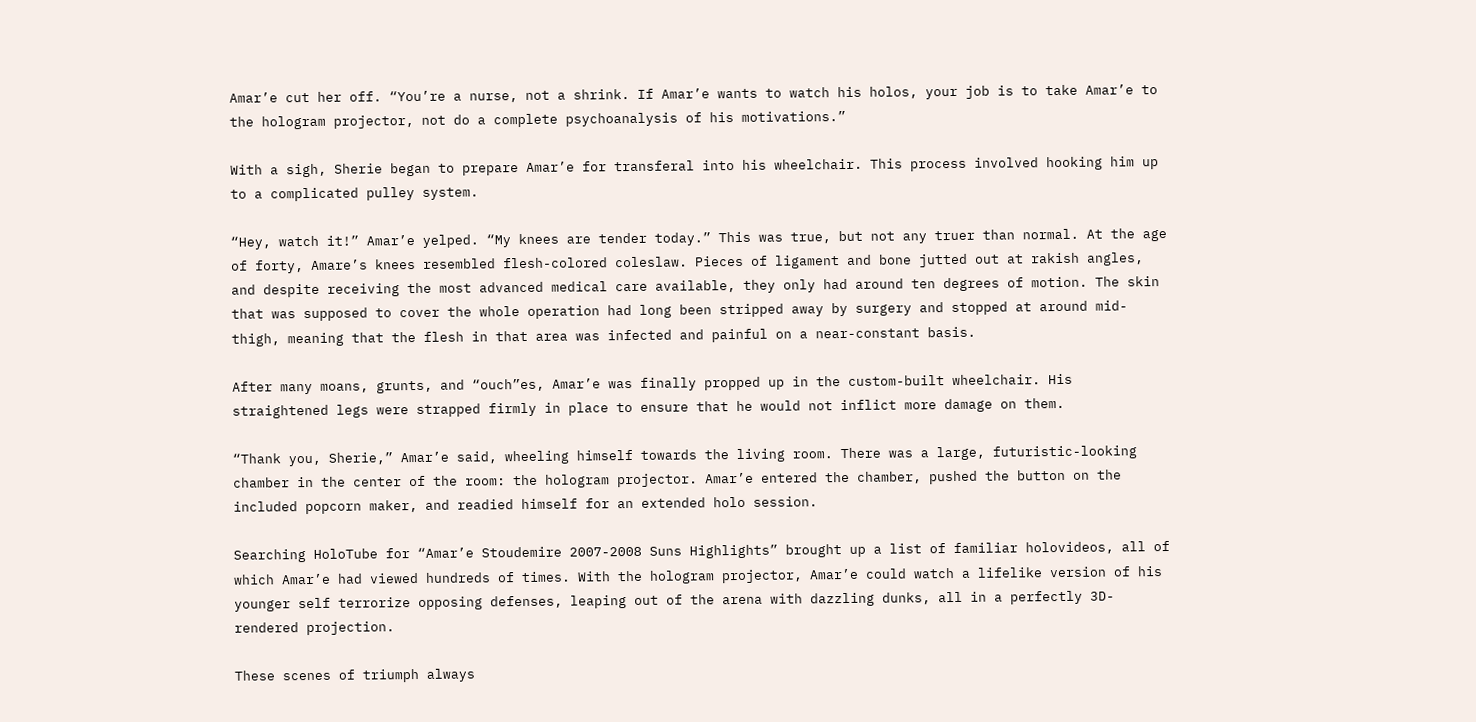Amar’e cut her off. “You’re a nurse, not a shrink. If Amar’e wants to watch his holos, your job is to take Amar’e to the hologram projector, not do a complete psychoanalysis of his motivations.”

With a sigh, Sherie began to prepare Amar’e for transferal into his wheelchair. This process involved hooking him up to a complicated pulley system.

“Hey, watch it!” Amar’e yelped. “My knees are tender today.” This was true, but not any truer than normal. At the age of forty, Amare’s knees resembled flesh-colored coleslaw. Pieces of ligament and bone jutted out at rakish angles, and despite receiving the most advanced medical care available, they only had around ten degrees of motion. The skin that was supposed to cover the whole operation had long been stripped away by surgery and stopped at around mid-thigh, meaning that the flesh in that area was infected and painful on a near-constant basis.

After many moans, grunts, and “ouch”es, Amar’e was finally propped up in the custom-built wheelchair. His straightened legs were strapped firmly in place to ensure that he would not inflict more damage on them.

“Thank you, Sherie,” Amar’e said, wheeling himself towards the living room. There was a large, futuristic-looking chamber in the center of the room: the hologram projector. Amar’e entered the chamber, pushed the button on the included popcorn maker, and readied himself for an extended holo session.

Searching HoloTube for “Amar’e Stoudemire 2007-2008 Suns Highlights” brought up a list of familiar holovideos, all of which Amar’e had viewed hundreds of times. With the hologram projector, Amar’e could watch a lifelike version of his younger self terrorize opposing defenses, leaping out of the arena with dazzling dunks, all in a perfectly 3D-rendered projection.

These scenes of triumph always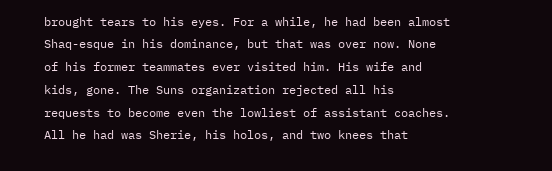brought tears to his eyes. For a while, he had been almost Shaq-esque in his dominance, but that was over now. None of his former teammates ever visited him. His wife and kids, gone. The Suns organization rejected all his requests to become even the lowliest of assistant coaches. All he had was Sherie, his holos, and two knees that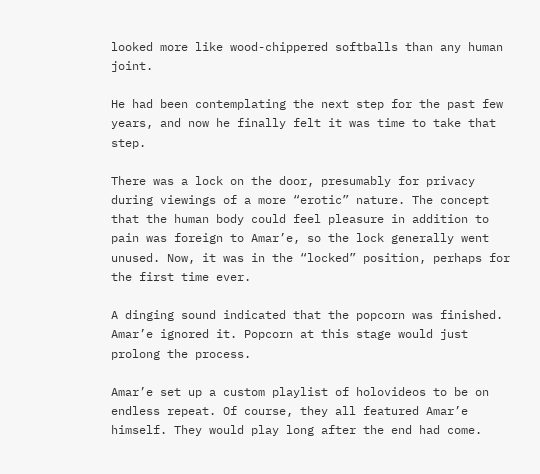looked more like wood-chippered softballs than any human joint.

He had been contemplating the next step for the past few years, and now he finally felt it was time to take that step.

There was a lock on the door, presumably for privacy during viewings of a more “erotic” nature. The concept that the human body could feel pleasure in addition to pain was foreign to Amar’e, so the lock generally went unused. Now, it was in the “locked” position, perhaps for the first time ever.

A dinging sound indicated that the popcorn was finished. Amar’e ignored it. Popcorn at this stage would just prolong the process.

Amar’e set up a custom playlist of holovideos to be on endless repeat. Of course, they all featured Amar’e himself. They would play long after the end had come.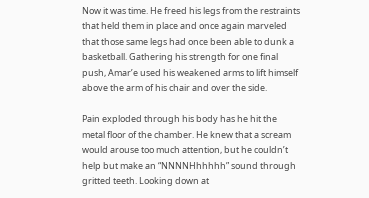Now it was time. He freed his legs from the restraints that held them in place and once again marveled that those same legs had once been able to dunk a basketball. Gathering his strength for one final push, Amar’e used his weakened arms to lift himself above the arm of his chair and over the side.

Pain exploded through his body has he hit the metal floor of the chamber. He knew that a scream would arouse too much attention, but he couldn’t help but make an “NNNNHhhhhh” sound through gritted teeth. Looking down at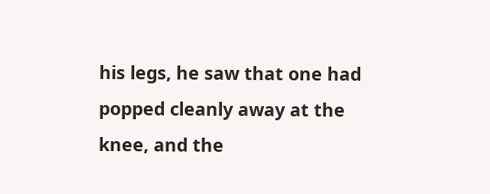his legs, he saw that one had popped cleanly away at the knee, and the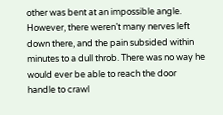other was bent at an impossible angle. However, there weren’t many nerves left down there, and the pain subsided within minutes to a dull throb. There was no way he would ever be able to reach the door handle to crawl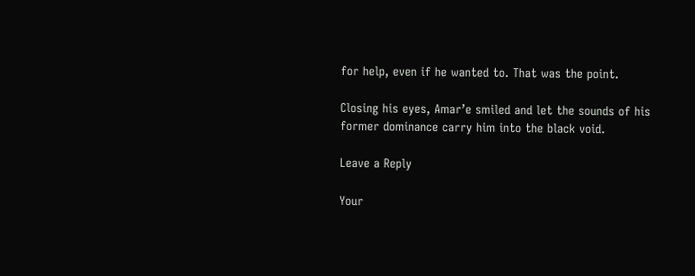for help, even if he wanted to. That was the point.

Closing his eyes, Amar’e smiled and let the sounds of his former dominance carry him into the black void.

Leave a Reply

Your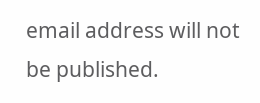email address will not be published.